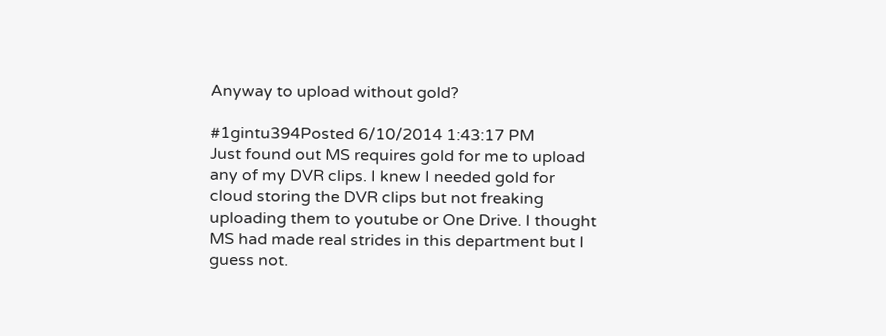Anyway to upload without gold?

#1gintu394Posted 6/10/2014 1:43:17 PM
Just found out MS requires gold for me to upload any of my DVR clips. I knew I needed gold for cloud storing the DVR clips but not freaking uploading them to youtube or One Drive. I thought MS had made real strides in this department but I guess not.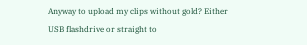Anyway to upload my clips without gold? Either USB flashdrive or straight to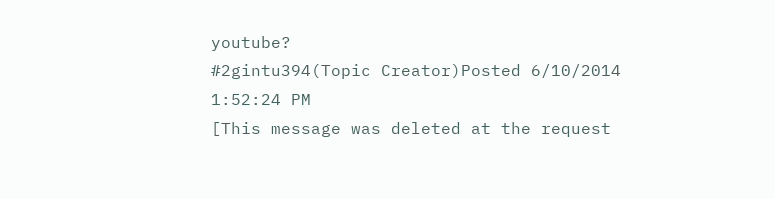youtube?
#2gintu394(Topic Creator)Posted 6/10/2014 1:52:24 PM
[This message was deleted at the request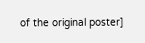of the original poster]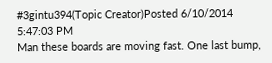#3gintu394(Topic Creator)Posted 6/10/2014 5:47:03 PM
Man these boards are moving fast. One last bump,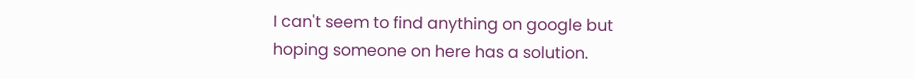I can't seem to find anything on google but hoping someone on here has a solution.